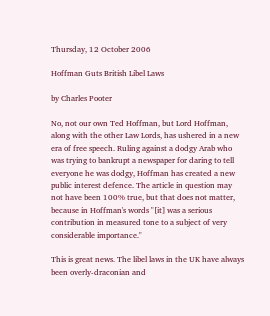Thursday, 12 October 2006

Hoffman Guts British Libel Laws

by Charles Pooter

No, not our own Ted Hoffman, but Lord Hoffman, along with the other Law Lords, has ushered in a new era of free speech. Ruling against a dodgy Arab who was trying to bankrupt a newspaper for daring to tell everyone he was dodgy, Hoffman has created a new public interest defence. The article in question may not have been 100% true, but that does not matter, because in Hoffman's words "[it] was a serious contribution in measured tone to a subject of very considerable importance."

This is great news. The libel laws in the UK have always been overly-draconian and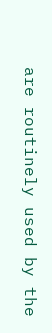are routinely used by the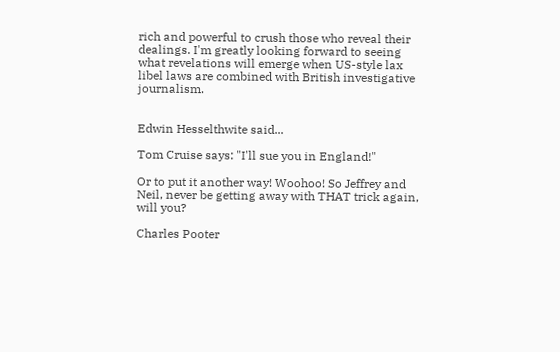rich and powerful to crush those who reveal their dealings. I'm greatly looking forward to seeing what revelations will emerge when US-style lax libel laws are combined with British investigative journalism.


Edwin Hesselthwite said...

Tom Cruise says: "I'll sue you in England!"

Or to put it another way! Woohoo! So Jeffrey and Neil, never be getting away with THAT trick again, will you?

Charles Pooter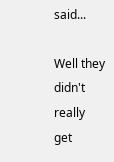said...

Well they didn't really get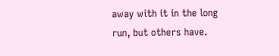away with it in the long run, but others have.